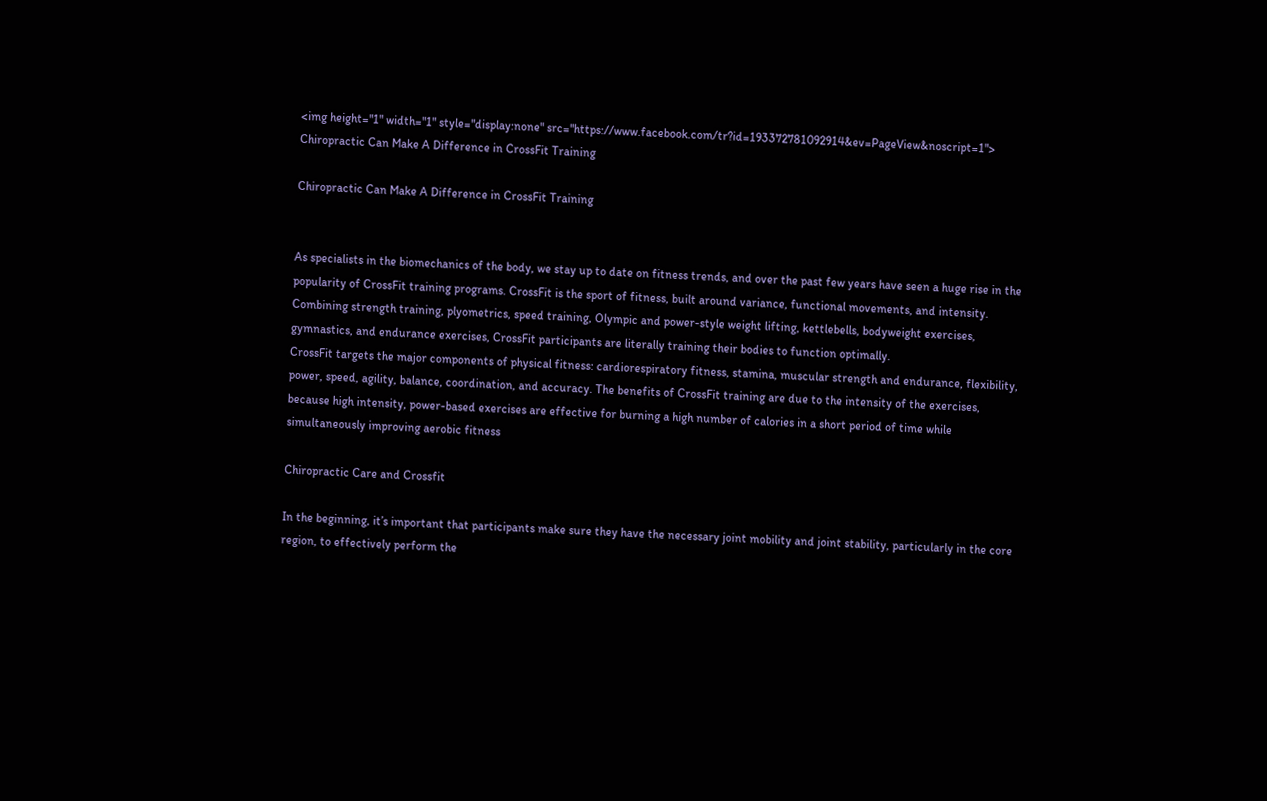<img height="1" width="1" style="display:none" src="https://www.facebook.com/tr?id=193372781092914&ev=PageView&noscript=1">
Chiropractic Can Make A Difference in CrossFit Training

Chiropractic Can Make A Difference in CrossFit Training


As specialists in the biomechanics of the body, we stay up to date on fitness trends, and over the past few years have seen a huge rise in the popularity of CrossFit training programs. CrossFit is the sport of fitness, built around variance, functional movements, and intensity. Combining strength training, plyometrics, speed training, Olympic and power-style weight lifting, kettlebells, bodyweight exercises, gymnastics, and endurance exercises, CrossFit participants are literally training their bodies to function optimally.
CrossFit targets the major components of physical fitness: cardiorespiratory fitness, stamina, muscular strength and endurance, flexibility, power, speed, agility, balance, coordination, and accuracy. The benefits of CrossFit training are due to the intensity of the exercises, because high intensity, power-based exercises are effective for burning a high number of calories in a short period of time while simultaneously improving aerobic fitness

Chiropractic Care and Crossfit

In the beginning, it’s important that participants make sure they have the necessary joint mobility and joint stability, particularly in the core region, to effectively perform the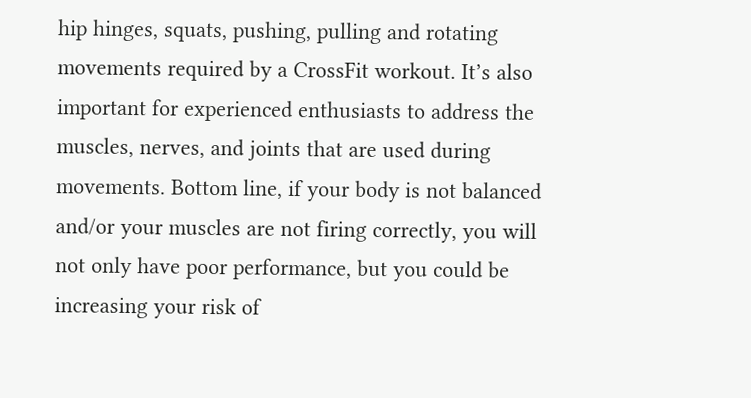hip hinges, squats, pushing, pulling and rotating movements required by a CrossFit workout. It’s also important for experienced enthusiasts to address the muscles, nerves, and joints that are used during movements. Bottom line, if your body is not balanced and/or your muscles are not firing correctly, you will not only have poor performance, but you could be increasing your risk of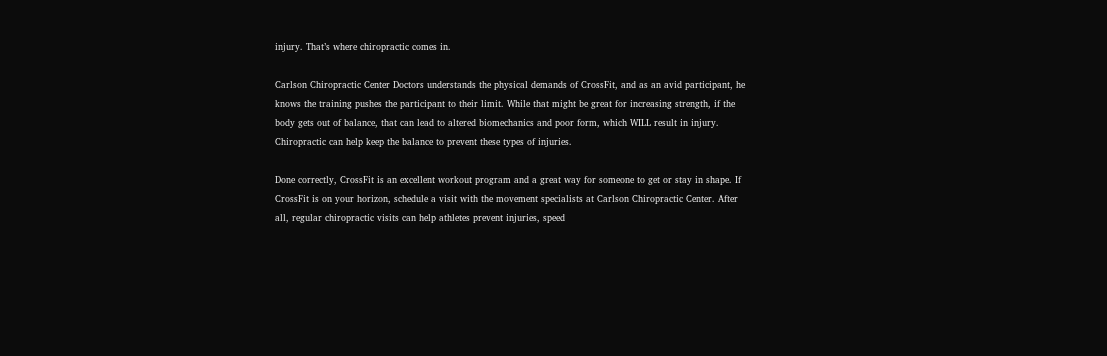injury. That’s where chiropractic comes in.

Carlson Chiropractic Center Doctors understands the physical demands of CrossFit, and as an avid participant, he knows the training pushes the participant to their limit. While that might be great for increasing strength, if the body gets out of balance, that can lead to altered biomechanics and poor form, which WILL result in injury. Chiropractic can help keep the balance to prevent these types of injuries.

Done correctly, CrossFit is an excellent workout program and a great way for someone to get or stay in shape. If CrossFit is on your horizon, schedule a visit with the movement specialists at Carlson Chiropractic Center. After all, regular chiropractic visits can help athletes prevent injuries, speed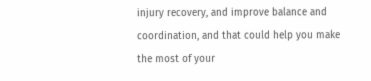injury recovery, and improve balance and coordination, and that could help you make the most of your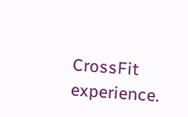CrossFit experience.